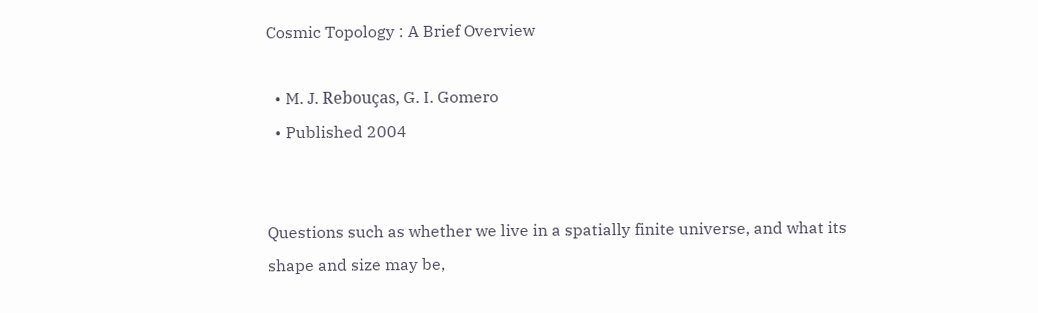Cosmic Topology : A Brief Overview

  • M. J. Rebouças, G. I. Gomero
  • Published 2004


Questions such as whether we live in a spatially finite universe, and what its shape and size may be,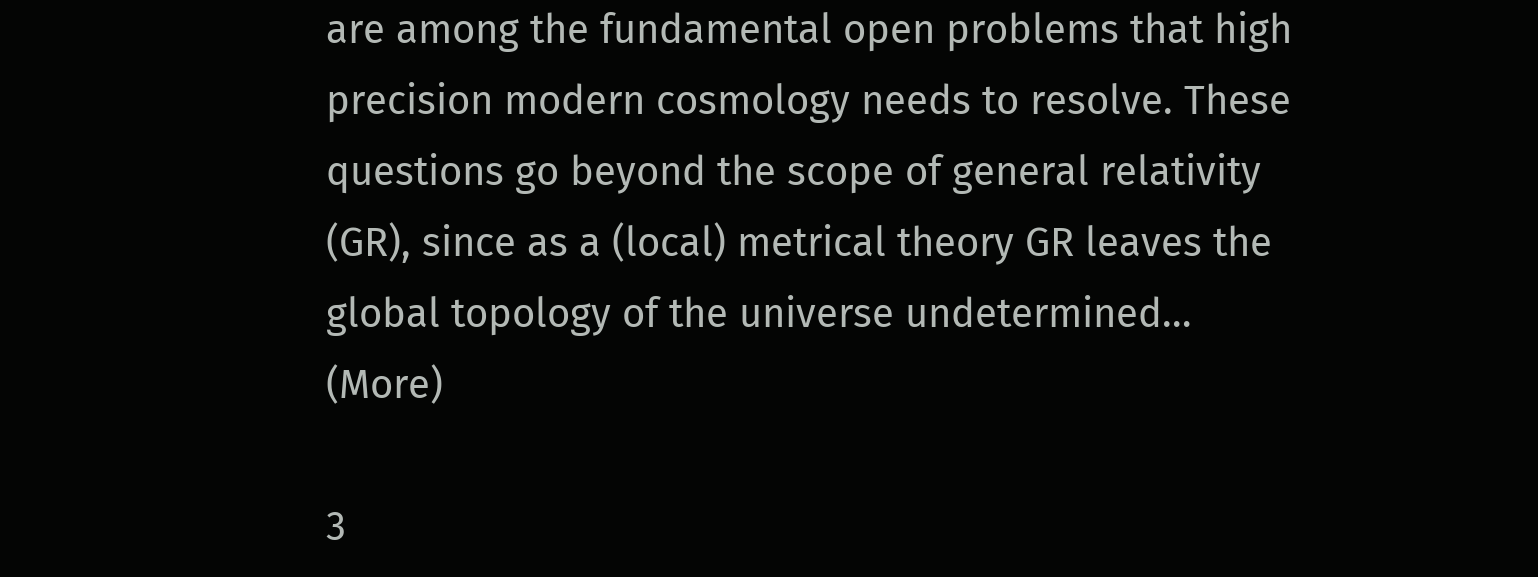are among the fundamental open problems that high precision modern cosmology needs to resolve. These questions go beyond the scope of general relativity (GR), since as a (local) metrical theory GR leaves the global topology of the universe undetermined… (More)

3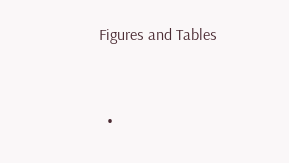Figures and Tables


  •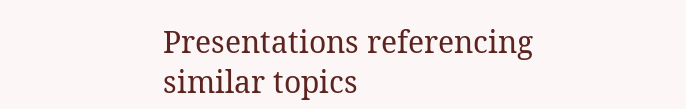Presentations referencing similar topics